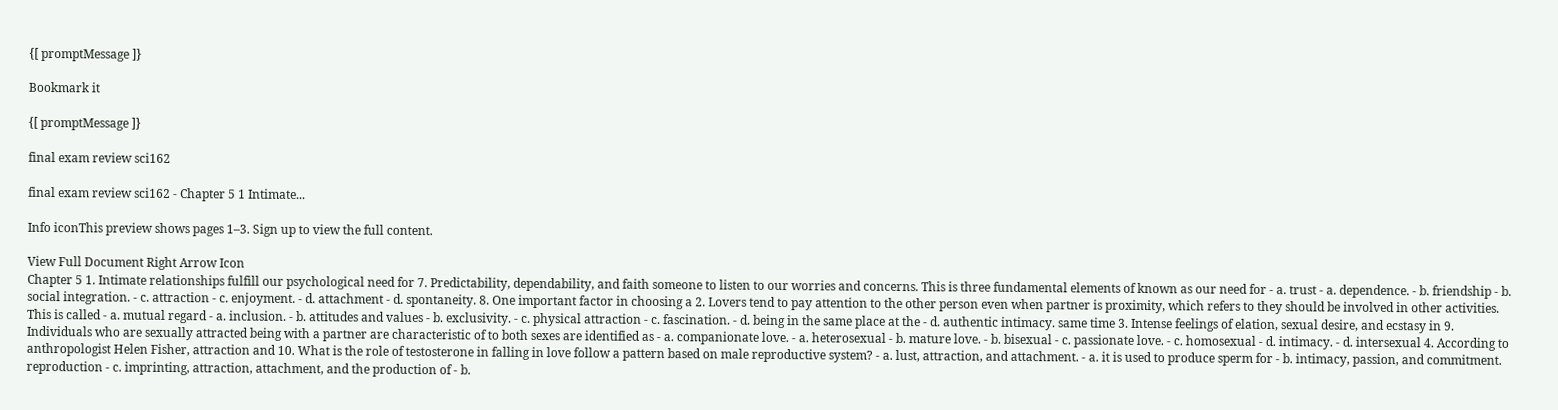{[ promptMessage ]}

Bookmark it

{[ promptMessage ]}

final exam review sci162

final exam review sci162 - Chapter 5 1 Intimate...

Info iconThis preview shows pages 1–3. Sign up to view the full content.

View Full Document Right Arrow Icon
Chapter 5 1. Intimate relationships fulfill our psychological need for 7. Predictability, dependability, and faith someone to listen to our worries and concerns. This is three fundamental elements of known as our need for - a. trust - a. dependence. - b. friendship - b. social integration. - c. attraction - c. enjoyment. - d. attachment - d. spontaneity. 8. One important factor in choosing a 2. Lovers tend to pay attention to the other person even when partner is proximity, which refers to they should be involved in other activities. This is called - a. mutual regard - a. inclusion. - b. attitudes and values - b. exclusivity. - c. physical attraction - c. fascination. - d. being in the same place at the - d. authentic intimacy. same time 3. Intense feelings of elation, sexual desire, and ecstasy in 9. Individuals who are sexually attracted being with a partner are characteristic of to both sexes are identified as - a. companionate love. - a. heterosexual - b. mature love. - b. bisexual - c. passionate love. - c. homosexual - d. intimacy. - d. intersexual 4. According to anthropologist Helen Fisher, attraction and 10. What is the role of testosterone in falling in love follow a pattern based on male reproductive system? - a. lust, attraction, and attachment. - a. it is used to produce sperm for - b. intimacy, passion, and commitment. reproduction - c. imprinting, attraction, attachment, and the production of - b.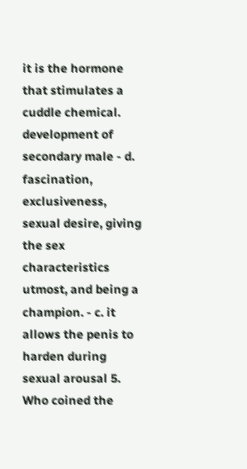it is the hormone that stimulates a cuddle chemical. development of secondary male - d. fascination, exclusiveness, sexual desire, giving the sex characteristics utmost, and being a champion. - c. it allows the penis to harden during sexual arousal 5. Who coined the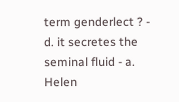term genderlect ? - d. it secretes the seminal fluid - a. Helen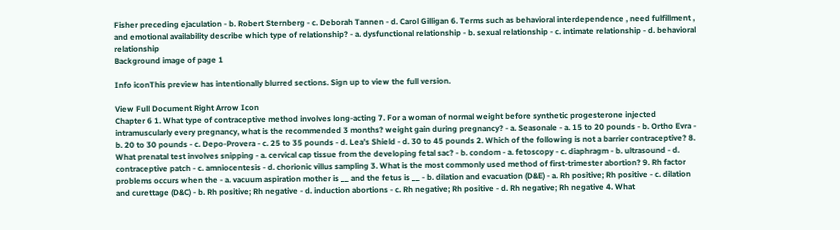Fisher preceding ejaculation - b. Robert Sternberg - c. Deborah Tannen - d. Carol Gilligan 6. Terms such as behavioral interdependence , need fulfillment , and emotional availability describe which type of relationship? - a. dysfunctional relationship - b. sexual relationship - c. intimate relationship - d. behavioral relationship
Background image of page 1

Info iconThis preview has intentionally blurred sections. Sign up to view the full version.

View Full Document Right Arrow Icon
Chapter 6 1. What type of contraceptive method involves long-acting 7. For a woman of normal weight before synthetic progesterone injected intramuscularly every pregnancy, what is the recommended 3 months? weight gain during pregnancy? - a. Seasonale - a. 15 to 20 pounds - b. Ortho Evra - b. 20 to 30 pounds - c. Depo-Provera - c. 25 to 35 pounds - d. Lea’s Shield - d. 30 to 45 pounds 2. Which of the following is not a barrier contraceptive? 8. What prenatal test involves snipping - a. cervical cap tissue from the developing fetal sac? - b. condom - a. fetoscopy - c. diaphragm - b. ultrasound - d. contraceptive patch - c. amniocentesis - d. chorionic villus sampling 3. What is the most commonly used method of first-trimester abortion? 9. Rh factor problems occurs when the - a. vacuum aspiration mother is __ and the fetus is __ - b. dilation and evacuation (D&E) - a. Rh positive; Rh positive - c. dilation and curettage (D&C) - b. Rh positive; Rh negative - d. induction abortions - c. Rh negative; Rh positive - d. Rh negative; Rh negative 4. What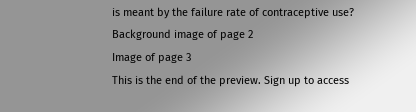is meant by the failure rate of contraceptive use?
Background image of page 2
Image of page 3
This is the end of the preview. Sign up to access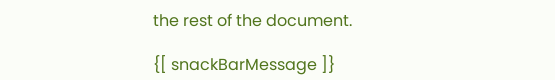the rest of the document.

{[ snackBarMessage ]}